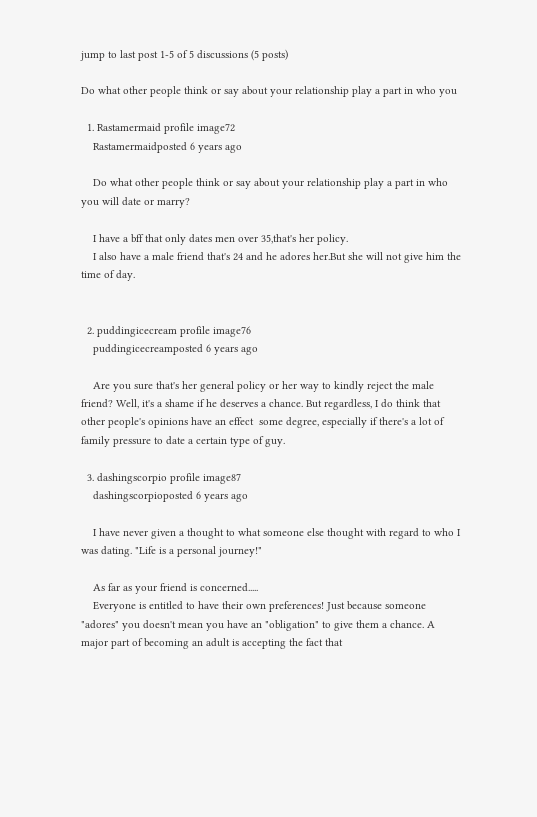jump to last post 1-5 of 5 discussions (5 posts)

Do what other people think or say about your relationship play a part in who you

  1. Rastamermaid profile image72
    Rastamermaidposted 6 years ago

    Do what other people think or say about your relationship play a part in who you will date or marry?

    I have a bff that only dates men over 35,that's her policy.
    I also have a male friend that's 24 and he adores her.But she will not give him the time of day.


  2. puddingicecream profile image76
    puddingicecreamposted 6 years ago

    Are you sure that's her general policy or her way to kindly reject the male friend? Well, it's a shame if he deserves a chance. But regardless, I do think that other people's opinions have an effect  some degree, especially if there's a lot of family pressure to date a certain type of guy.

  3. dashingscorpio profile image87
    dashingscorpioposted 6 years ago

    I have never given a thought to what someone else thought with regard to who I was dating. "Life is a personal journey!"

    As far as your friend is concerned.....
    Everyone is entitled to have their own preferences! Just because someone "adores" you doesn't mean you have an "obligation" to give them a chance. A major part of becoming an adult is accepting the fact that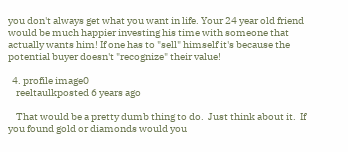you don't always get what you want in life. Your 24 year old friend would be much happier investing his time with someone that actually wants him! If one has to "sell" himself it's because the potential buyer doesn't "recognize" their value!

  4. profile image0
    reeltaulkposted 6 years ago

    That would be a pretty dumb thing to do.  Just think about it.  If you found gold or diamonds would you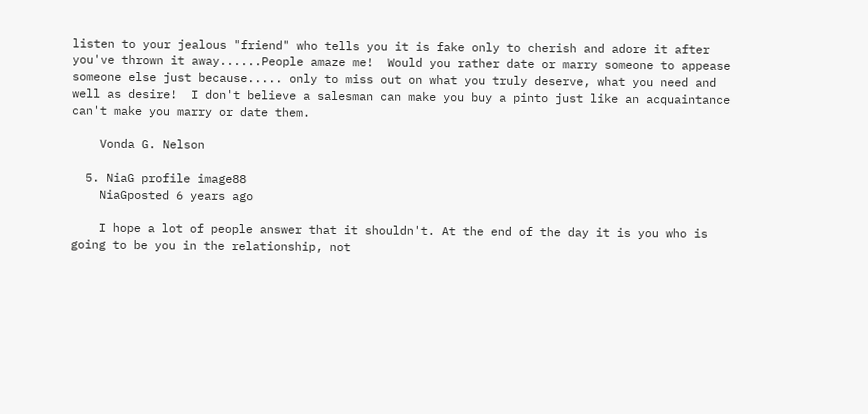listen to your jealous "friend" who tells you it is fake only to cherish and adore it after you've thrown it away......People amaze me!  Would you rather date or marry someone to appease someone else just because..... only to miss out on what you truly deserve, what you need and well as desire!  I don't believe a salesman can make you buy a pinto just like an acquaintance can't make you marry or date them.

    Vonda G. Nelson

  5. NiaG profile image88
    NiaGposted 6 years ago

    I hope a lot of people answer that it shouldn't. At the end of the day it is you who is going to be you in the relationship, not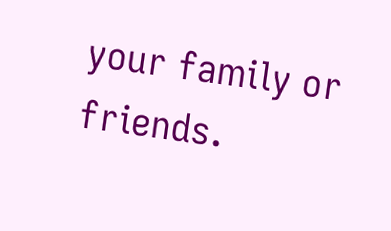your family or friends.